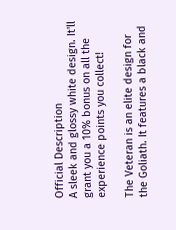Official Description
A sleek and glossy white design. It'll grant you a 10% bonus on all the experience points you collect!

The Veteran is an elite design for the Goliath. It features a black and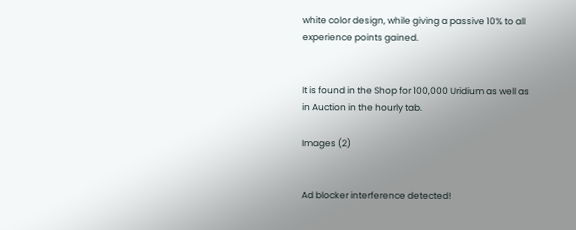white color design, while giving a passive 10% to all experience points gained.


It is found in the Shop for 100,000 Uridium as well as in Auction in the hourly tab.

Images (2)


Ad blocker interference detected!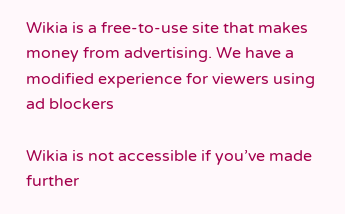Wikia is a free-to-use site that makes money from advertising. We have a modified experience for viewers using ad blockers

Wikia is not accessible if you’ve made further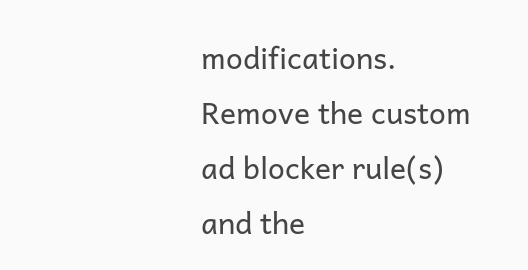modifications. Remove the custom ad blocker rule(s) and the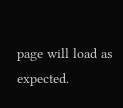page will load as expected.